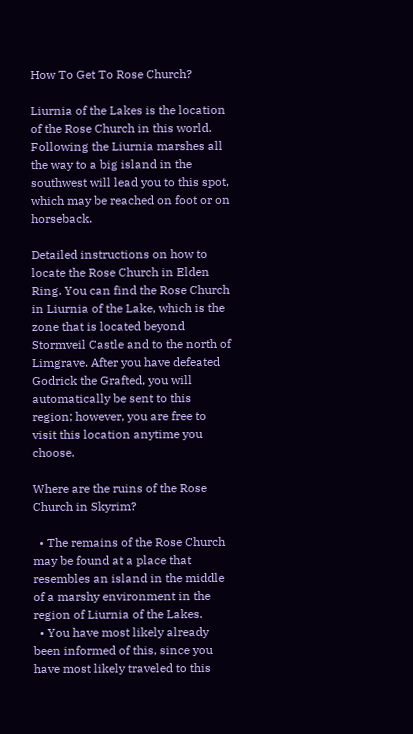How To Get To Rose Church?

Liurnia of the Lakes is the location of the Rose Church in this world. Following the Liurnia marshes all the way to a big island in the southwest will lead you to this spot, which may be reached on foot or on horseback.

Detailed instructions on how to locate the Rose Church in Elden Ring. You can find the Rose Church in Liurnia of the Lake, which is the zone that is located beyond Stormveil Castle and to the north of Limgrave. After you have defeated Godrick the Grafted, you will automatically be sent to this region; however, you are free to visit this location anytime you choose.

Where are the ruins of the Rose Church in Skyrim?

  • The remains of the Rose Church may be found at a place that resembles an island in the middle of a marshy environment in the region of Liurnia of the Lakes.
  • You have most likely already been informed of this, since you have most likely traveled to this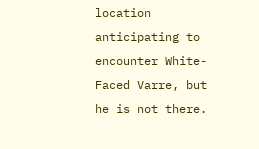location anticipating to encounter White-Faced Varre, but he is not there.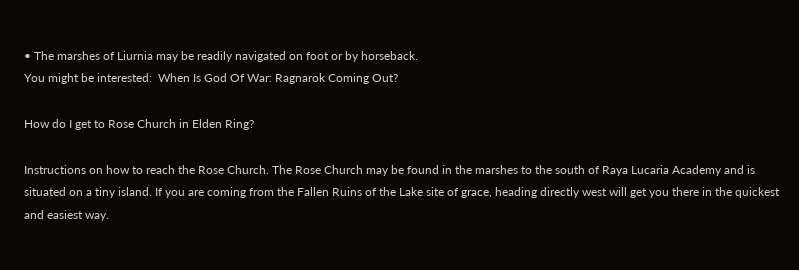• The marshes of Liurnia may be readily navigated on foot or by horseback.
You might be interested:  When Is God Of War: Ragnarok Coming Out?

How do I get to Rose Church in Elden Ring?

Instructions on how to reach the Rose Church. The Rose Church may be found in the marshes to the south of Raya Lucaria Academy and is situated on a tiny island. If you are coming from the Fallen Ruins of the Lake site of grace, heading directly west will get you there in the quickest and easiest way.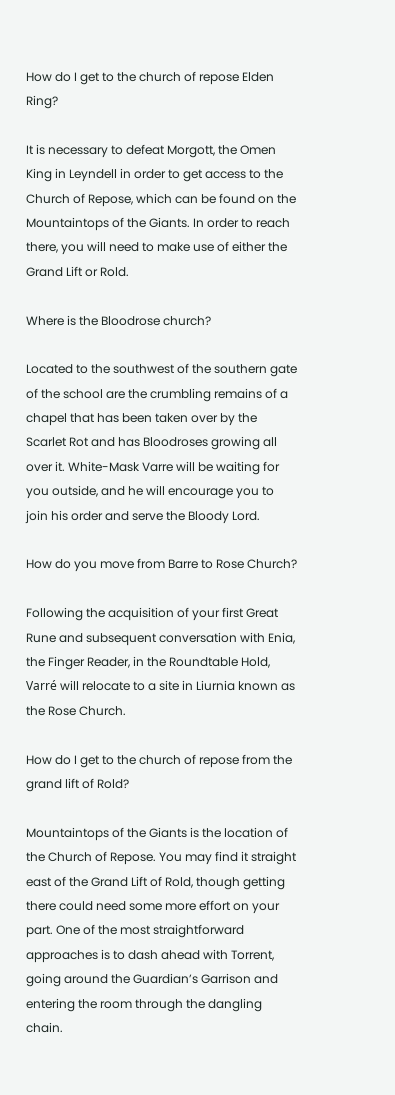How do I get to the church of repose Elden Ring?

It is necessary to defeat Morgott, the Omen King in Leyndell in order to get access to the Church of Repose, which can be found on the Mountaintops of the Giants. In order to reach there, you will need to make use of either the Grand Lift or Rold.

Where is the Bloodrose church?

Located to the southwest of the southern gate of the school are the crumbling remains of a chapel that has been taken over by the Scarlet Rot and has Bloodroses growing all over it. White-Mask Varre will be waiting for you outside, and he will encourage you to join his order and serve the Bloody Lord.

How do you move from Barre to Rose Church?

Following the acquisition of your first Great Rune and subsequent conversation with Enia, the Finger Reader, in the Roundtable Hold, Varré will relocate to a site in Liurnia known as the Rose Church.

How do I get to the church of repose from the grand lift of Rold?

Mountaintops of the Giants is the location of the Church of Repose. You may find it straight east of the Grand Lift of Rold, though getting there could need some more effort on your part. One of the most straightforward approaches is to dash ahead with Torrent, going around the Guardian’s Garrison and entering the room through the dangling chain.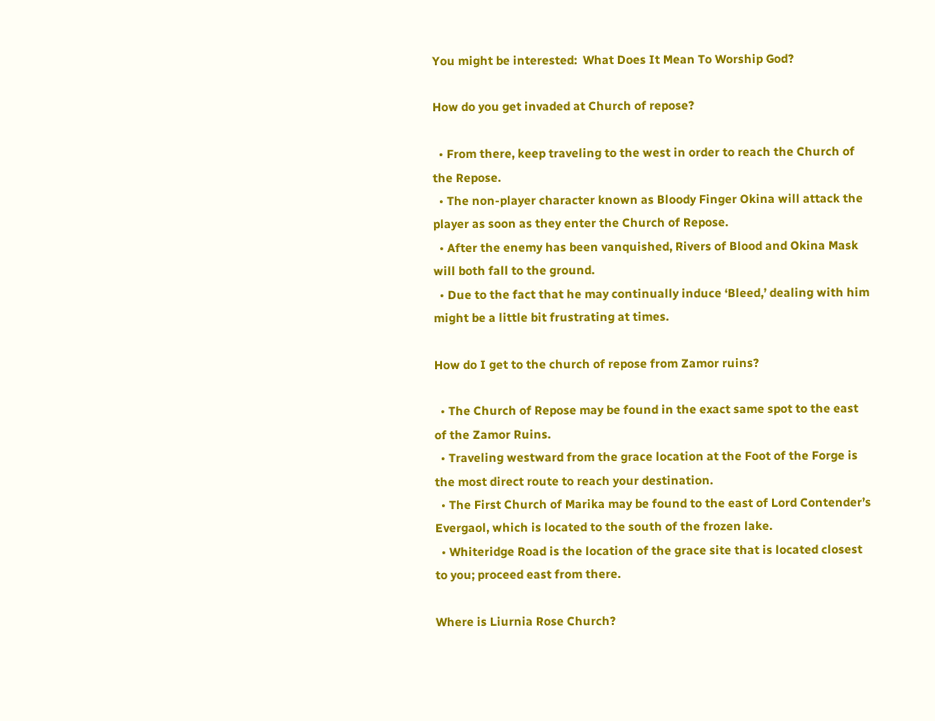You might be interested:  What Does It Mean To Worship God?

How do you get invaded at Church of repose?

  • From there, keep traveling to the west in order to reach the Church of the Repose.
  • The non-player character known as Bloody Finger Okina will attack the player as soon as they enter the Church of Repose.
  • After the enemy has been vanquished, Rivers of Blood and Okina Mask will both fall to the ground.
  • Due to the fact that he may continually induce ‘Bleed,’ dealing with him might be a little bit frustrating at times.

How do I get to the church of repose from Zamor ruins?

  • The Church of Repose may be found in the exact same spot to the east of the Zamor Ruins.
  • Traveling westward from the grace location at the Foot of the Forge is the most direct route to reach your destination.
  • The First Church of Marika may be found to the east of Lord Contender’s Evergaol, which is located to the south of the frozen lake.
  • Whiteridge Road is the location of the grace site that is located closest to you; proceed east from there.

Where is Liurnia Rose Church?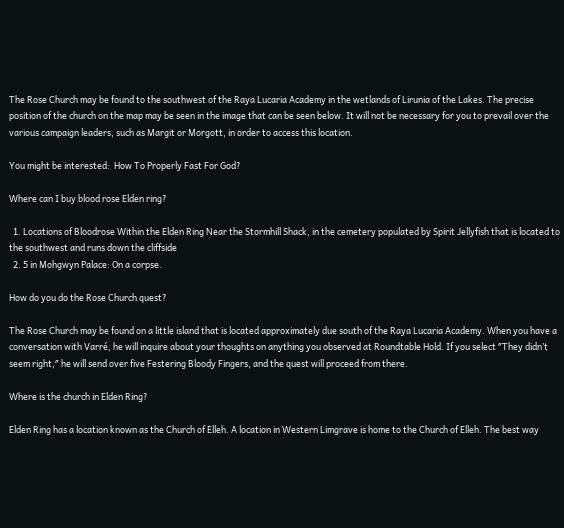The Rose Church may be found to the southwest of the Raya Lucaria Academy in the wetlands of Lirunia of the Lakes. The precise position of the church on the map may be seen in the image that can be seen below. It will not be necessary for you to prevail over the various campaign leaders, such as Margit or Morgott, in order to access this location.

You might be interested:  How To Properly Fast For God?

Where can I buy blood rose Elden ring?

  1. Locations of Bloodrose Within the Elden Ring Near the Stormhill Shack, in the cemetery populated by Spirit Jellyfish that is located to the southwest and runs down the cliffside
  2. 5 in Mohgwyn Palace: On a corpse.

How do you do the Rose Church quest?

The Rose Church may be found on a little island that is located approximately due south of the Raya Lucaria Academy. When you have a conversation with Varré, he will inquire about your thoughts on anything you observed at Roundtable Hold. If you select ″They didn’t seem right,″ he will send over five Festering Bloody Fingers, and the quest will proceed from there.

Where is the church in Elden Ring?

Elden Ring has a location known as the Church of Elleh. A location in Western Limgrave is home to the Church of Elleh. The best way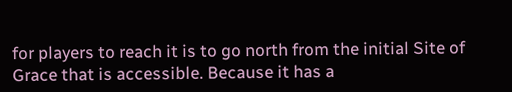for players to reach it is to go north from the initial Site of Grace that is accessible. Because it has a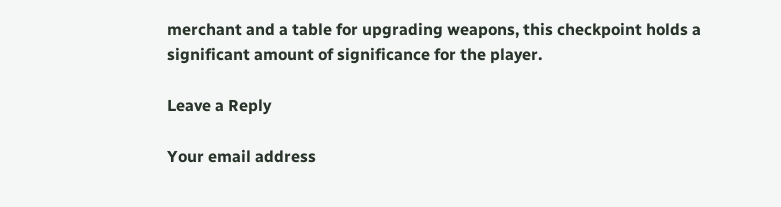merchant and a table for upgrading weapons, this checkpoint holds a significant amount of significance for the player.

Leave a Reply

Your email address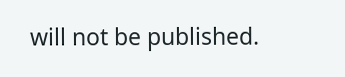will not be published.